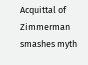Acquittal of Zimmerman smashes myth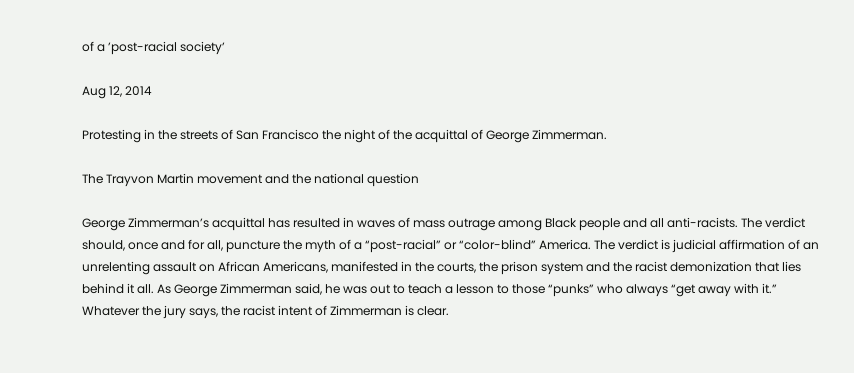of a ’post-racial society’

Aug 12, 2014

Protesting in the streets of San Francisco the night of the acquittal of George Zimmerman.

The Trayvon Martin movement and the national question

George Zimmerman’s acquittal has resulted in waves of mass outrage among Black people and all anti-racists. The verdict should, once and for all, puncture the myth of a “post-racial” or “color-blind” America. The verdict is judicial affirmation of an unrelenting assault on African Americans, manifested in the courts, the prison system and the racist demonization that lies behind it all. As George Zimmerman said, he was out to teach a lesson to those “punks” who always “get away with it.” Whatever the jury says, the racist intent of Zimmerman is clear.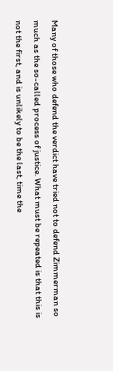Many of those who defend the verdict have tried not to defend Zimmerman so much as the so-called process of justice. What must be repeated is that this is not the first, and is unlikely to be the last, time the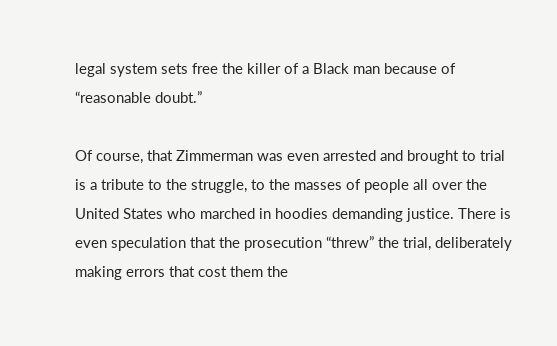legal system sets free the killer of a Black man because of “reasonable doubt.”

Of course, that Zimmerman was even arrested and brought to trial is a tribute to the struggle, to the masses of people all over the United States who marched in hoodies demanding justice. There is even speculation that the prosecution “threw” the trial, deliberately making errors that cost them the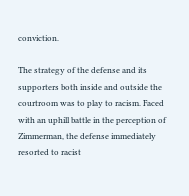conviction.

The strategy of the defense and its supporters both inside and outside the courtroom was to play to racism. Faced with an uphill battle in the perception of Zimmerman, the defense immediately resorted to racist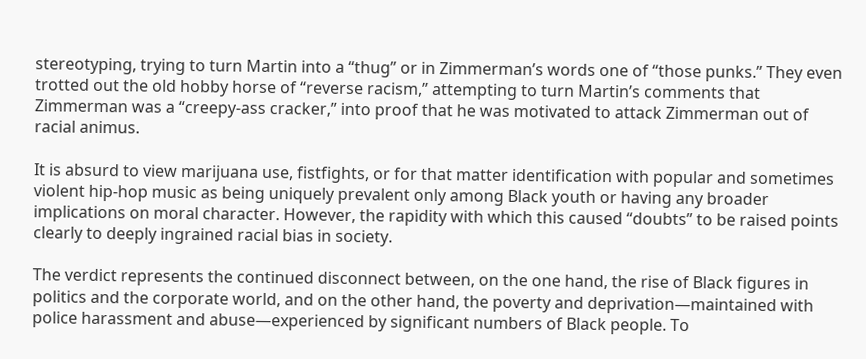stereotyping, trying to turn Martin into a “thug” or in Zimmerman’s words one of “those punks.” They even trotted out the old hobby horse of “reverse racism,” attempting to turn Martin’s comments that Zimmerman was a “creepy-ass cracker,” into proof that he was motivated to attack Zimmerman out of racial animus.

It is absurd to view marijuana use, fistfights, or for that matter identification with popular and sometimes violent hip-hop music as being uniquely prevalent only among Black youth or having any broader implications on moral character. However, the rapidity with which this caused “doubts” to be raised points clearly to deeply ingrained racial bias in society.

The verdict represents the continued disconnect between, on the one hand, the rise of Black figures in politics and the corporate world, and on the other hand, the poverty and deprivation—maintained with police harassment and abuse—experienced by significant numbers of Black people. To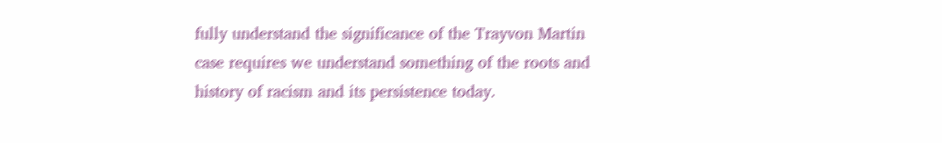fully understand the significance of the Trayvon Martin case requires we understand something of the roots and history of racism and its persistence today.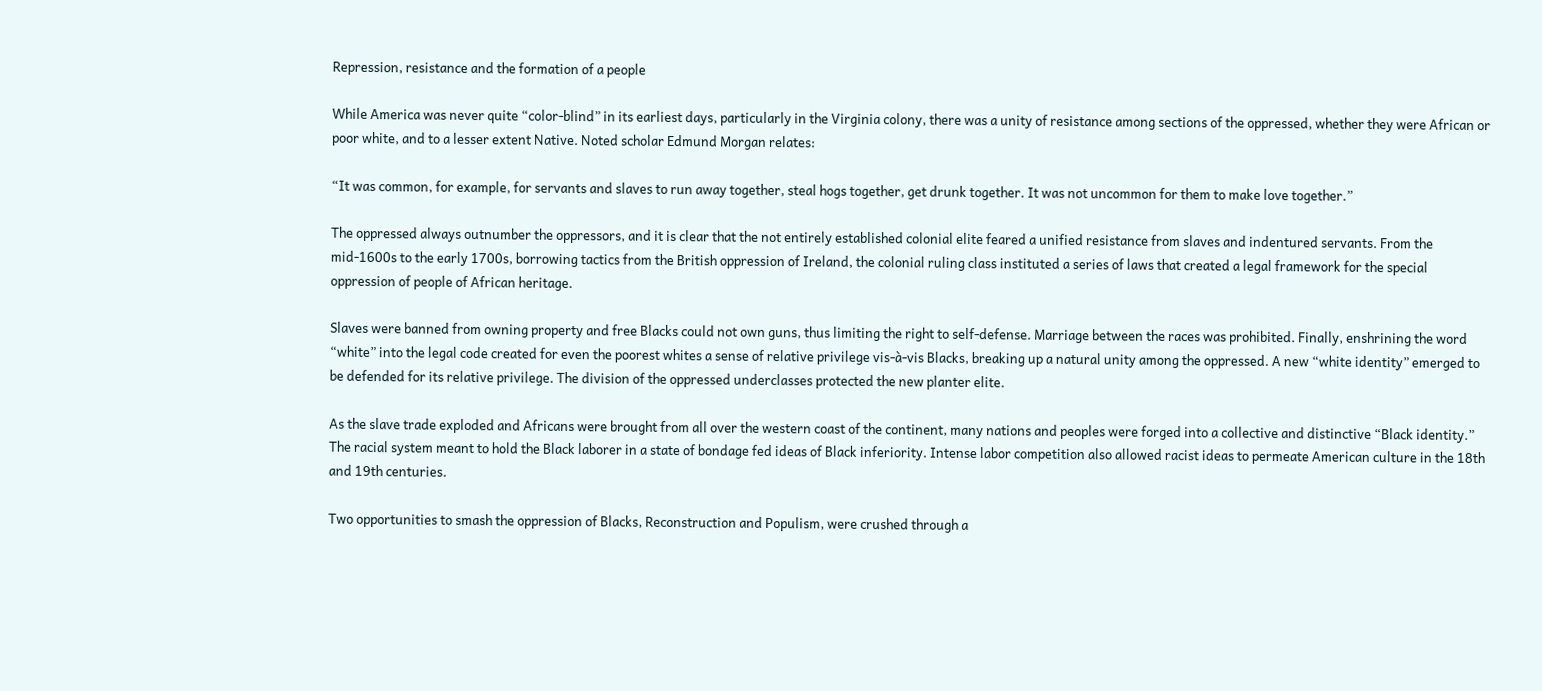Repression, resistance and the formation of a people

While America was never quite “color-blind” in its earliest days, particularly in the Virginia colony, there was a unity of resistance among sections of the oppressed, whether they were African or poor white, and to a lesser extent Native. Noted scholar Edmund Morgan relates:

“It was common, for example, for servants and slaves to run away together, steal hogs together, get drunk together. It was not uncommon for them to make love together.”

The oppressed always outnumber the oppressors, and it is clear that the not entirely established colonial elite feared a unified resistance from slaves and indentured servants. From the mid-1600s to the early 1700s, borrowing tactics from the British oppression of Ireland, the colonial ruling class instituted a series of laws that created a legal framework for the special oppression of people of African heritage.

Slaves were banned from owning property and free Blacks could not own guns, thus limiting the right to self-defense. Marriage between the races was prohibited. Finally, enshrining the word “white” into the legal code created for even the poorest whites a sense of relative privilege vis-à-vis Blacks, breaking up a natural unity among the oppressed. A new “white identity” emerged to be defended for its relative privilege. The division of the oppressed underclasses protected the new planter elite.

As the slave trade exploded and Africans were brought from all over the western coast of the continent, many nations and peoples were forged into a collective and distinctive “Black identity.” The racial system meant to hold the Black laborer in a state of bondage fed ideas of Black inferiority. Intense labor competition also allowed racist ideas to permeate American culture in the 18th and 19th centuries.

Two opportunities to smash the oppression of Blacks, Reconstruction and Populism, were crushed through a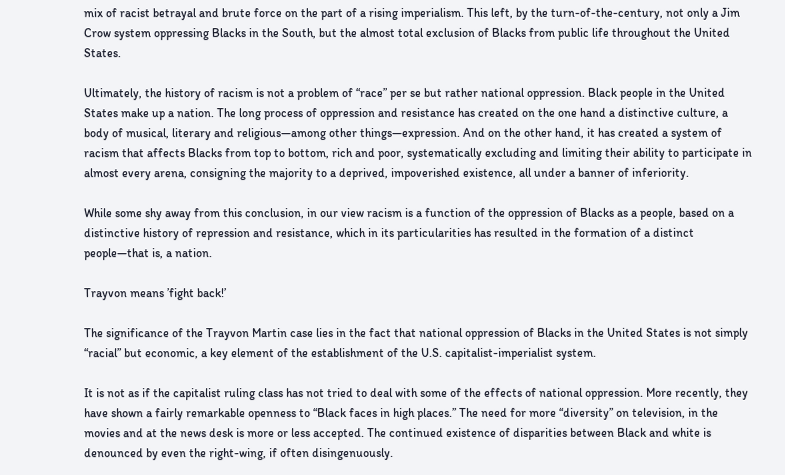mix of racist betrayal and brute force on the part of a rising imperialism. This left, by the turn-of-the-century, not only a Jim Crow system oppressing Blacks in the South, but the almost total exclusion of Blacks from public life throughout the United States.

Ultimately, the history of racism is not a problem of “race” per se but rather national oppression. Black people in the United States make up a nation. The long process of oppression and resistance has created on the one hand a distinctive culture, a body of musical, literary and religious—among other things—expression. And on the other hand, it has created a system of racism that affects Blacks from top to bottom, rich and poor, systematically excluding and limiting their ability to participate in almost every arena, consigning the majority to a deprived, impoverished existence, all under a banner of inferiority.

While some shy away from this conclusion, in our view racism is a function of the oppression of Blacks as a people, based on a distinctive history of repression and resistance, which in its particularities has resulted in the formation of a distinct people—that is, a nation.

Trayvon means ’fight back!’

The significance of the Trayvon Martin case lies in the fact that national oppression of Blacks in the United States is not simply “racial” but economic, a key element of the establishment of the U.S. capitalist-imperialist system.

It is not as if the capitalist ruling class has not tried to deal with some of the effects of national oppression. More recently, they have shown a fairly remarkable openness to “Black faces in high places.” The need for more “diversity” on television, in the movies and at the news desk is more or less accepted. The continued existence of disparities between Black and white is denounced by even the right-wing, if often disingenuously.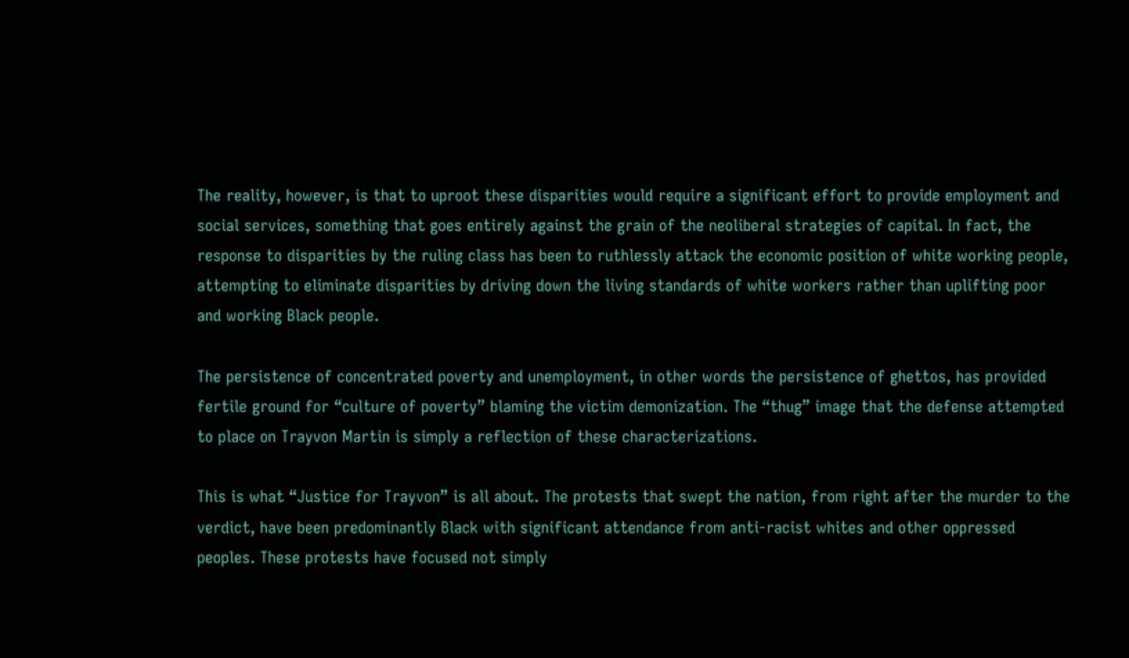The reality, however, is that to uproot these disparities would require a significant effort to provide employment and social services, something that goes entirely against the grain of the neoliberal strategies of capital. In fact, the response to disparities by the ruling class has been to ruthlessly attack the economic position of white working people, attempting to eliminate disparities by driving down the living standards of white workers rather than uplifting poor and working Black people.

The persistence of concentrated poverty and unemployment, in other words the persistence of ghettos, has provided fertile ground for “culture of poverty” blaming the victim demonization. The “thug” image that the defense attempted to place on Trayvon Martin is simply a reflection of these characterizations.

This is what “Justice for Trayvon” is all about. The protests that swept the nation, from right after the murder to the verdict, have been predominantly Black with significant attendance from anti-racist whites and other oppressed peoples. These protests have focused not simply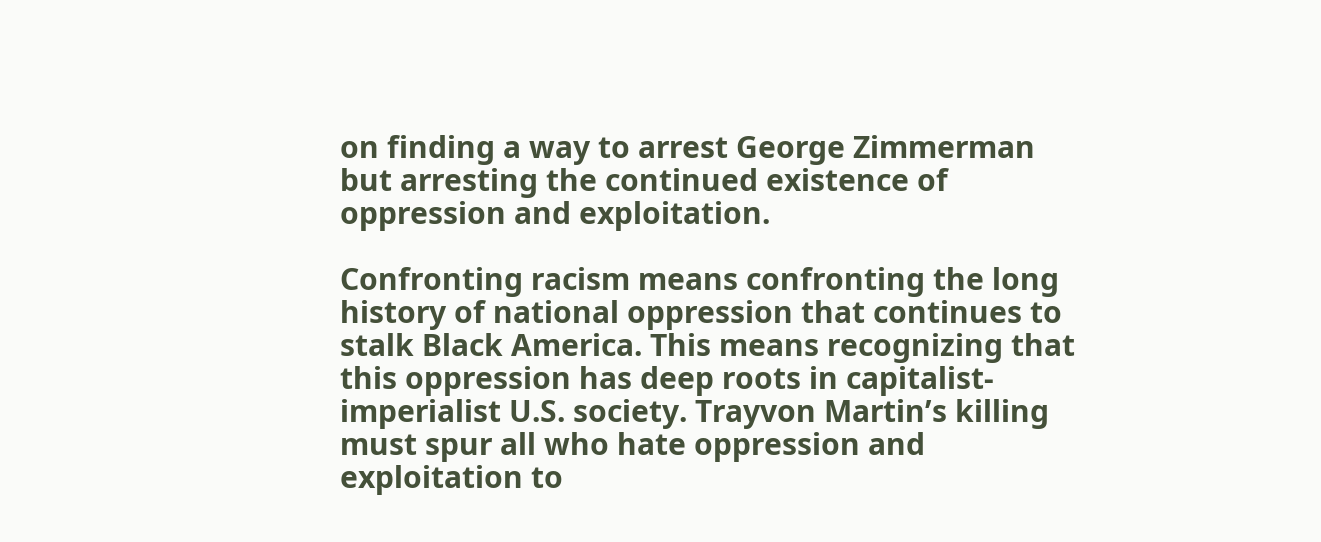on finding a way to arrest George Zimmerman but arresting the continued existence of oppression and exploitation.

Confronting racism means confronting the long history of national oppression that continues to stalk Black America. This means recognizing that this oppression has deep roots in capitalist-imperialist U.S. society. Trayvon Martin’s killing must spur all who hate oppression and exploitation to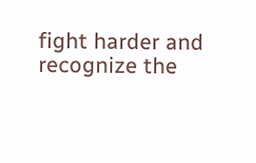fight harder and recognize the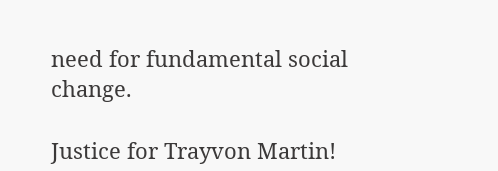need for fundamental social change.

Justice for Trayvon Martin!